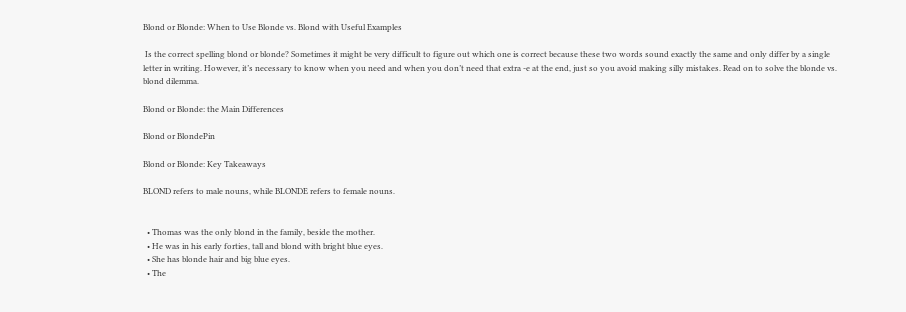Blond or Blonde: When to Use Blonde vs. Blond with Useful Examples

 Is the correct spelling blond or blonde? Sometimes it might be very difficult to figure out which one is correct because these two words sound exactly the same and only differ by a single letter in writing. However, it’s necessary to know when you need and when you don’t need that extra -e at the end, just so you avoid making silly mistakes. Read on to solve the blonde vs. blond dilemma.

Blond or Blonde: the Main Differences

Blond or BlondePin

Blond or Blonde: Key Takeaways

BLOND refers to male nouns, while BLONDE refers to female nouns.


  • Thomas was the only blond in the family, beside the mother.
  • He was in his early forties, tall and blond with bright blue eyes.
  • She has blonde hair and big blue eyes.
  • The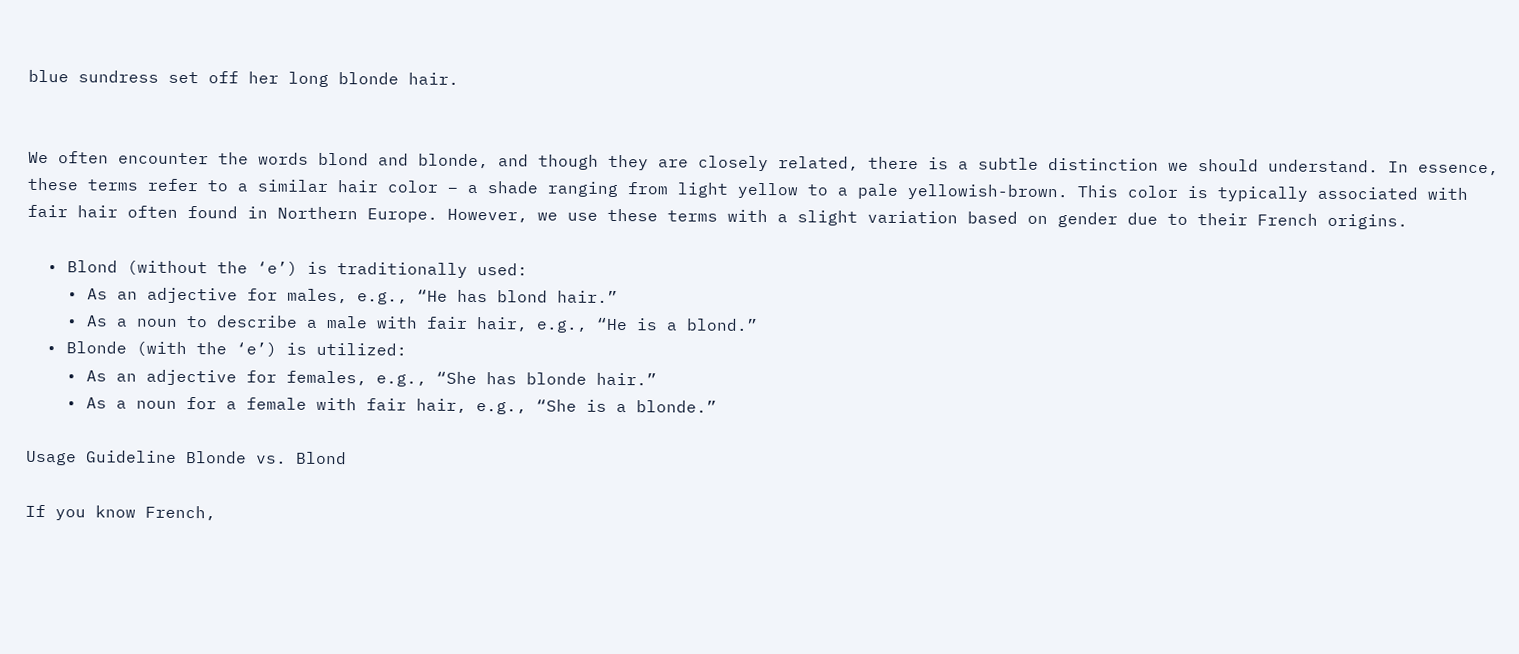blue sundress set off her long blonde hair.


We often encounter the words blond and blonde, and though they are closely related, there is a subtle distinction we should understand. In essence, these terms refer to a similar hair color – a shade ranging from light yellow to a pale yellowish-brown. This color is typically associated with fair hair often found in Northern Europe. However, we use these terms with a slight variation based on gender due to their French origins.

  • Blond (without the ‘e’) is traditionally used:
    • As an adjective for males, e.g., “He has blond hair.”
    • As a noun to describe a male with fair hair, e.g., “He is a blond.”
  • Blonde (with the ‘e’) is utilized:
    • As an adjective for females, e.g., “She has blonde hair.”
    • As a noun for a female with fair hair, e.g., “She is a blonde.”

Usage Guideline Blonde vs. Blond

If you know French,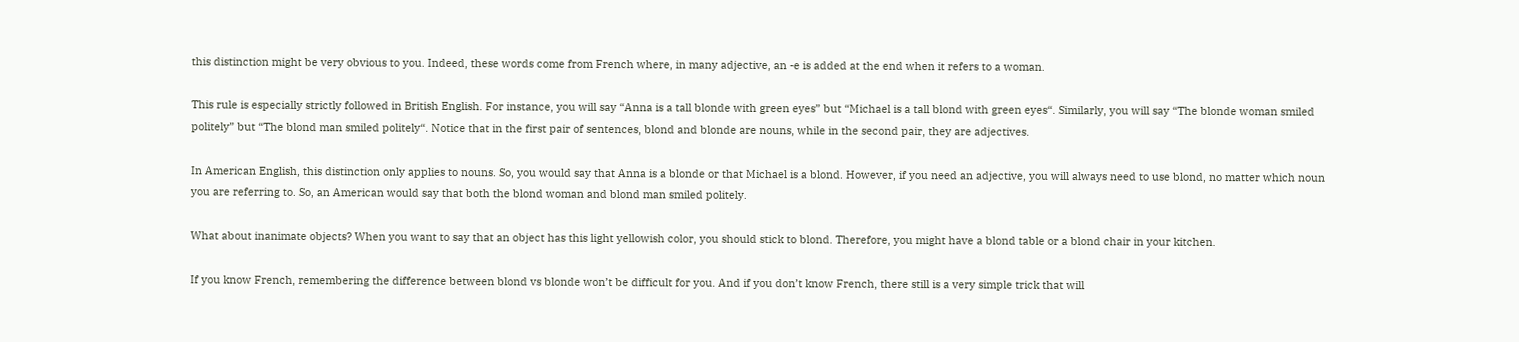this distinction might be very obvious to you. Indeed, these words come from French where, in many adjective, an -e is added at the end when it refers to a woman.

This rule is especially strictly followed in British English. For instance, you will say “Anna is a tall blonde with green eyes” but “Michael is a tall blond with green eyes“. Similarly, you will say “The blonde woman smiled politely” but “The blond man smiled politely“. Notice that in the first pair of sentences, blond and blonde are nouns, while in the second pair, they are adjectives.

In American English, this distinction only applies to nouns. So, you would say that Anna is a blonde or that Michael is a blond. However, if you need an adjective, you will always need to use blond, no matter which noun you are referring to. So, an American would say that both the blond woman and blond man smiled politely.

What about inanimate objects? When you want to say that an object has this light yellowish color, you should stick to blond. Therefore, you might have a blond table or a blond chair in your kitchen.

If you know French, remembering the difference between blond vs blonde won’t be difficult for you. And if you don’t know French, there still is a very simple trick that will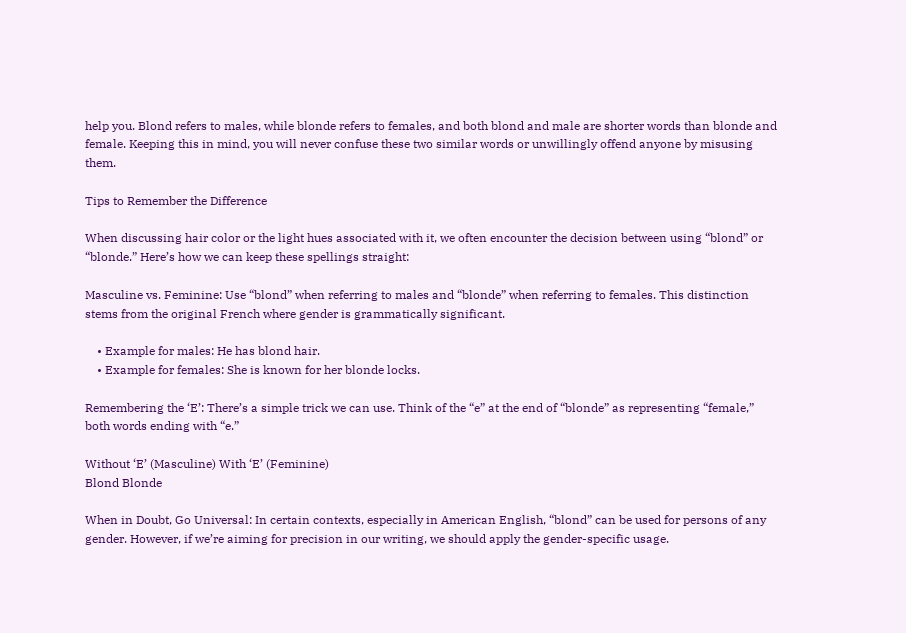help you. Blond refers to males, while blonde refers to females, and both blond and male are shorter words than blonde and female. Keeping this in mind, you will never confuse these two similar words or unwillingly offend anyone by misusing them.

Tips to Remember the Difference

When discussing hair color or the light hues associated with it, we often encounter the decision between using “blond” or “blonde.” Here’s how we can keep these spellings straight:

Masculine vs. Feminine: Use “blond” when referring to males and “blonde” when referring to females. This distinction stems from the original French where gender is grammatically significant.

    • Example for males: He has blond hair.
    • Example for females: She is known for her blonde locks.

Remembering the ‘E’: There’s a simple trick we can use. Think of the “e” at the end of “blonde” as representing “female,” both words ending with “e.”

Without ‘E’ (Masculine) With ‘E’ (Feminine)
Blond Blonde

When in Doubt, Go Universal: In certain contexts, especially in American English, “blond” can be used for persons of any gender. However, if we’re aiming for precision in our writing, we should apply the gender-specific usage.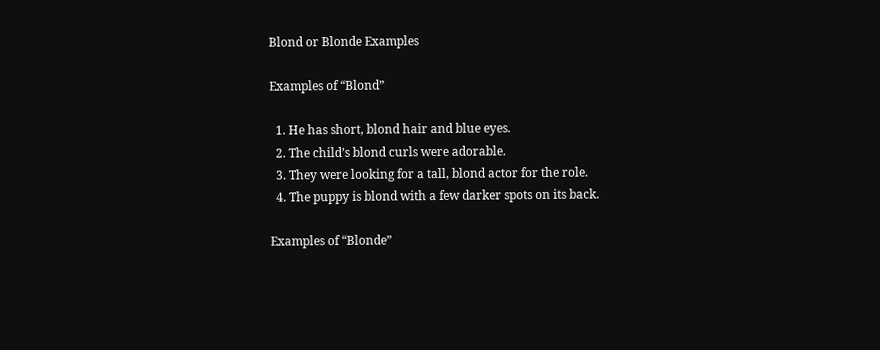Blond or Blonde Examples

Examples of “Blond”

  1. He has short, blond hair and blue eyes.
  2. The child’s blond curls were adorable.
  3. They were looking for a tall, blond actor for the role.
  4. The puppy is blond with a few darker spots on its back.

Examples of “Blonde”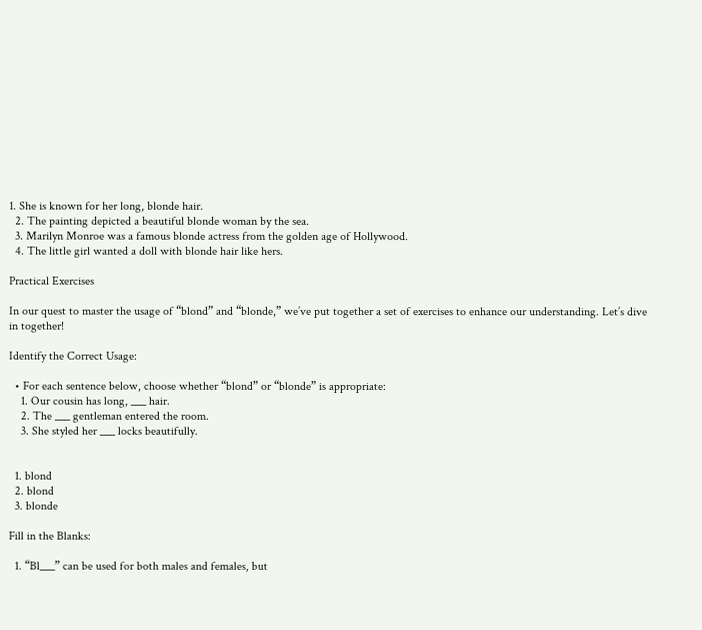1. She is known for her long, blonde hair.
  2. The painting depicted a beautiful blonde woman by the sea.
  3. Marilyn Monroe was a famous blonde actress from the golden age of Hollywood.
  4. The little girl wanted a doll with blonde hair like hers.

Practical Exercises

In our quest to master the usage of “blond” and “blonde,” we’ve put together a set of exercises to enhance our understanding. Let’s dive in together!

Identify the Correct Usage:

  • For each sentence below, choose whether “blond” or “blonde” is appropriate:
    1. Our cousin has long, ___ hair.
    2. The ___ gentleman entered the room.
    3. She styled her ___ locks beautifully.


  1. blond
  2. blond
  3. blonde

Fill in the Blanks:

  1. “Bl___” can be used for both males and females, but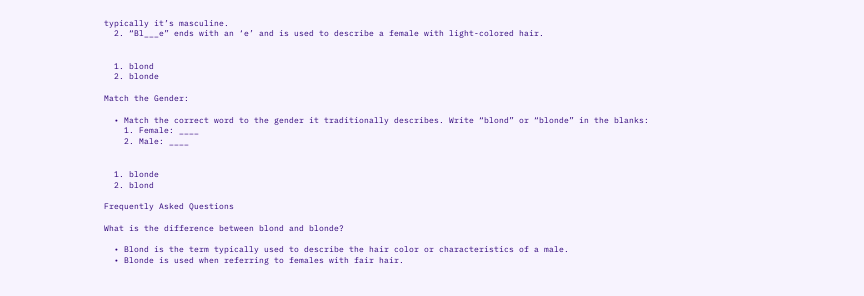typically it’s masculine.
  2. “Bl___e” ends with an ‘e’ and is used to describe a female with light-colored hair.


  1. blond
  2. blonde

Match the Gender:

  • Match the correct word to the gender it traditionally describes. Write “blond” or “blonde” in the blanks:
    1. Female: ____
    2. Male: ____


  1. blonde
  2. blond

Frequently Asked Questions

What is the difference between blond and blonde?

  • Blond is the term typically used to describe the hair color or characteristics of a male.
  • Blonde is used when referring to females with fair hair.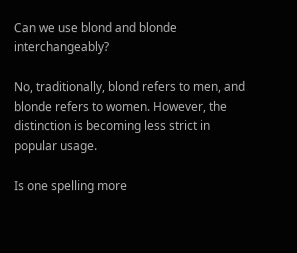Can we use blond and blonde interchangeably?

No, traditionally, blond refers to men, and blonde refers to women. However, the distinction is becoming less strict in popular usage.

Is one spelling more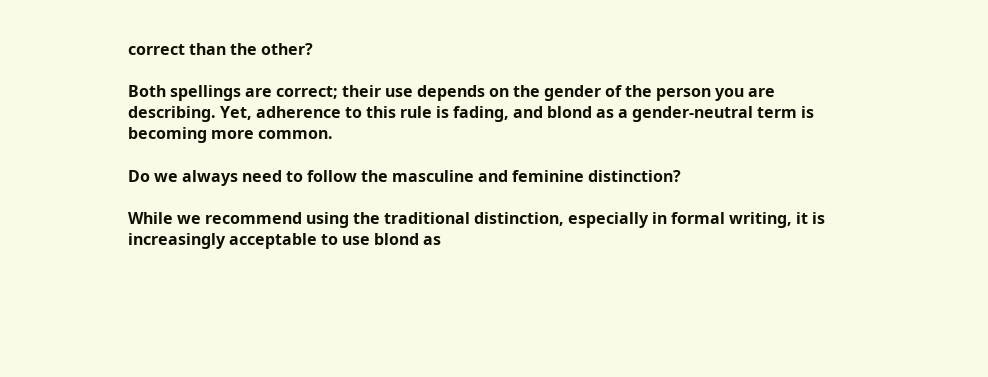correct than the other?

Both spellings are correct; their use depends on the gender of the person you are describing. Yet, adherence to this rule is fading, and blond as a gender-neutral term is becoming more common.

Do we always need to follow the masculine and feminine distinction?

While we recommend using the traditional distinction, especially in formal writing, it is increasingly acceptable to use blond as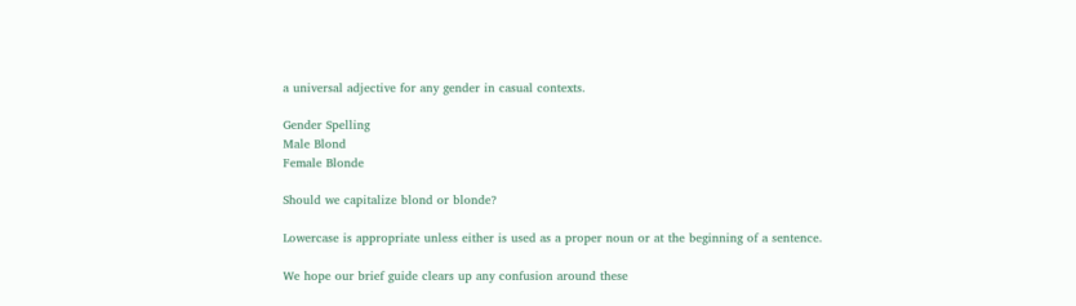a universal adjective for any gender in casual contexts.

Gender Spelling
Male Blond
Female Blonde

Should we capitalize blond or blonde?

Lowercase is appropriate unless either is used as a proper noun or at the beginning of a sentence.

We hope our brief guide clears up any confusion around these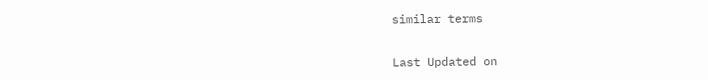similar terms


Last Updated on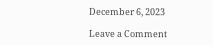December 6, 2023

Leave a Comment